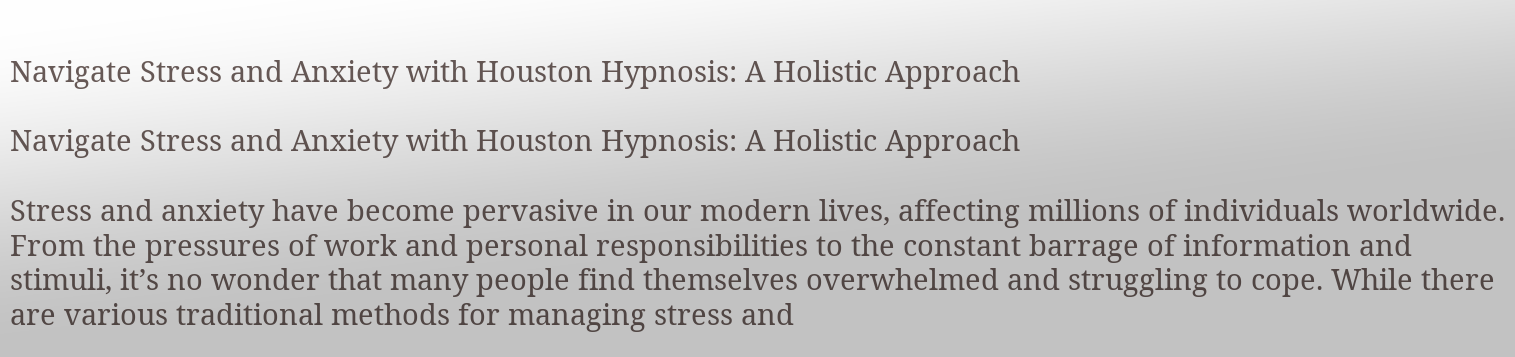Navigate Stress and Anxiety with Houston Hypnosis: A Holistic Approach

Navigate Stress and Anxiety with Houston Hypnosis: A Holistic Approach

Stress and anxiety have become pervasive in our modern lives, affecting millions of individuals worldwide. From the pressures of work and personal responsibilities to the constant barrage of information and stimuli, it’s no wonder that many people find themselves overwhelmed and struggling to cope. While there are various traditional methods for managing stress and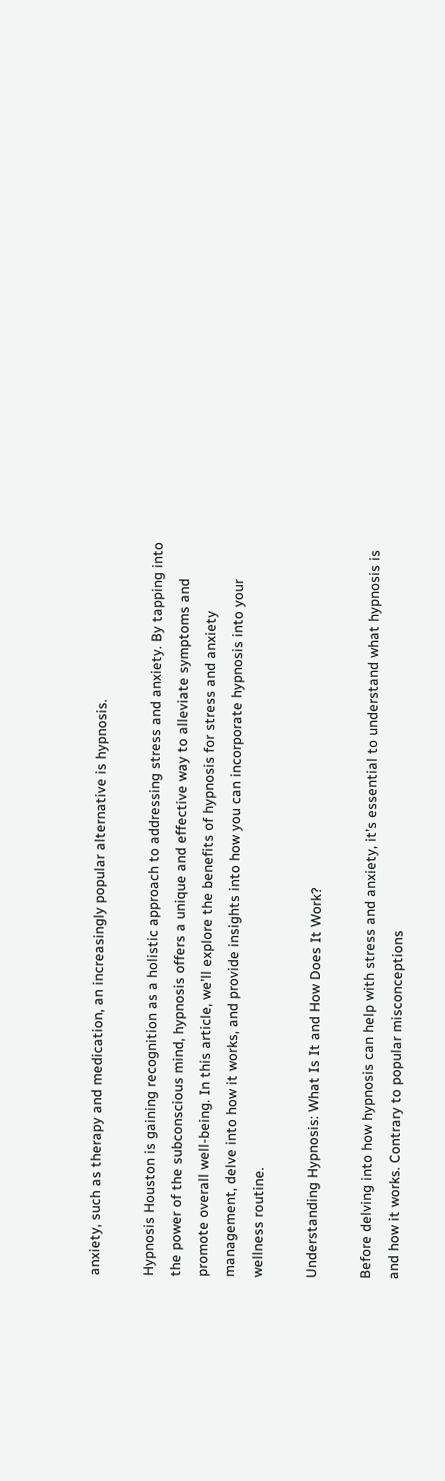anxiety, such as therapy and medication, an increasingly popular alternative is hypnosis.

Hypnosis Houston is gaining recognition as a holistic approach to addressing stress and anxiety. By tapping into the power of the subconscious mind, hypnosis offers a unique and effective way to alleviate symptoms and promote overall well-being. In this article, we’ll explore the benefits of hypnosis for stress and anxiety management, delve into how it works, and provide insights into how you can incorporate hypnosis into your wellness routine.

Understanding Hypnosis: What Is It and How Does It Work?

Before delving into how hypnosis can help with stress and anxiety, it’s essential to understand what hypnosis is and how it works. Contrary to popular misconceptions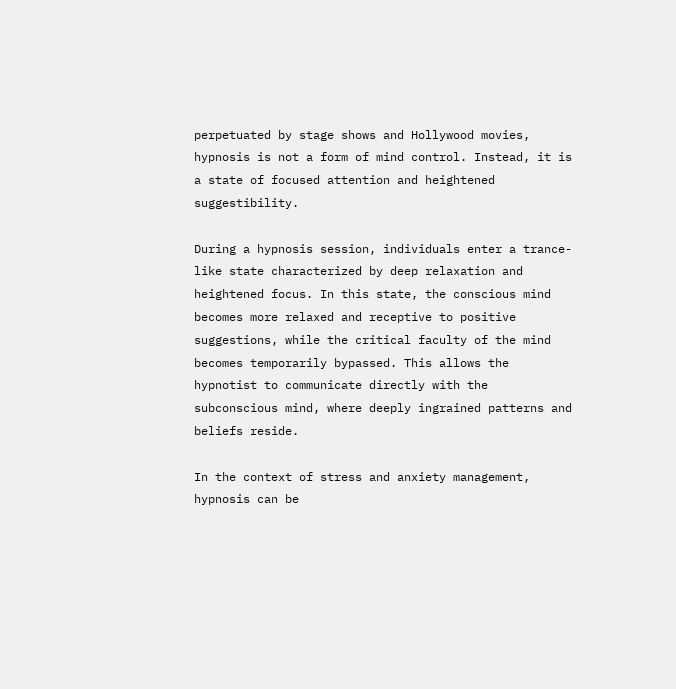perpetuated by stage shows and Hollywood movies, hypnosis is not a form of mind control. Instead, it is a state of focused attention and heightened suggestibility.

During a hypnosis session, individuals enter a trance-like state characterized by deep relaxation and heightened focus. In this state, the conscious mind becomes more relaxed and receptive to positive suggestions, while the critical faculty of the mind becomes temporarily bypassed. This allows the hypnotist to communicate directly with the subconscious mind, where deeply ingrained patterns and beliefs reside.

In the context of stress and anxiety management, hypnosis can be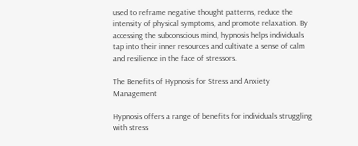used to reframe negative thought patterns, reduce the intensity of physical symptoms, and promote relaxation. By accessing the subconscious mind, hypnosis helps individuals tap into their inner resources and cultivate a sense of calm and resilience in the face of stressors.

The Benefits of Hypnosis for Stress and Anxiety Management

Hypnosis offers a range of benefits for individuals struggling with stress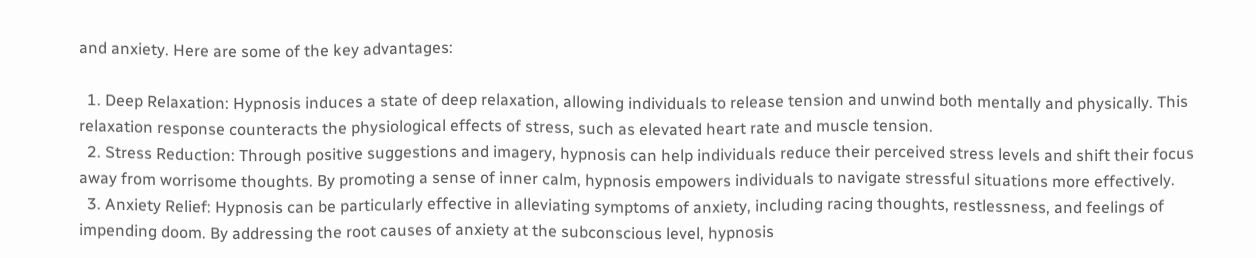and anxiety. Here are some of the key advantages:

  1. Deep Relaxation: Hypnosis induces a state of deep relaxation, allowing individuals to release tension and unwind both mentally and physically. This relaxation response counteracts the physiological effects of stress, such as elevated heart rate and muscle tension.
  2. Stress Reduction: Through positive suggestions and imagery, hypnosis can help individuals reduce their perceived stress levels and shift their focus away from worrisome thoughts. By promoting a sense of inner calm, hypnosis empowers individuals to navigate stressful situations more effectively.
  3. Anxiety Relief: Hypnosis can be particularly effective in alleviating symptoms of anxiety, including racing thoughts, restlessness, and feelings of impending doom. By addressing the root causes of anxiety at the subconscious level, hypnosis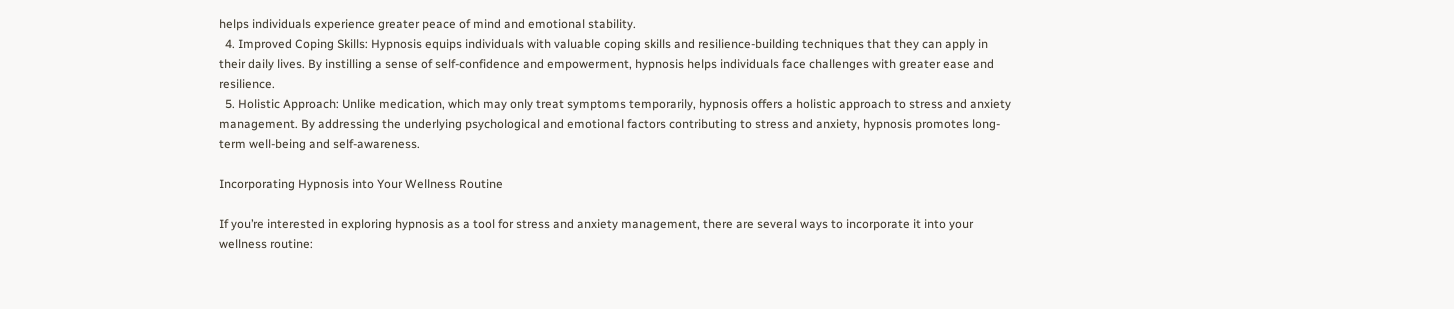helps individuals experience greater peace of mind and emotional stability.
  4. Improved Coping Skills: Hypnosis equips individuals with valuable coping skills and resilience-building techniques that they can apply in their daily lives. By instilling a sense of self-confidence and empowerment, hypnosis helps individuals face challenges with greater ease and resilience.
  5. Holistic Approach: Unlike medication, which may only treat symptoms temporarily, hypnosis offers a holistic approach to stress and anxiety management. By addressing the underlying psychological and emotional factors contributing to stress and anxiety, hypnosis promotes long-term well-being and self-awareness.

Incorporating Hypnosis into Your Wellness Routine

If you’re interested in exploring hypnosis as a tool for stress and anxiety management, there are several ways to incorporate it into your wellness routine: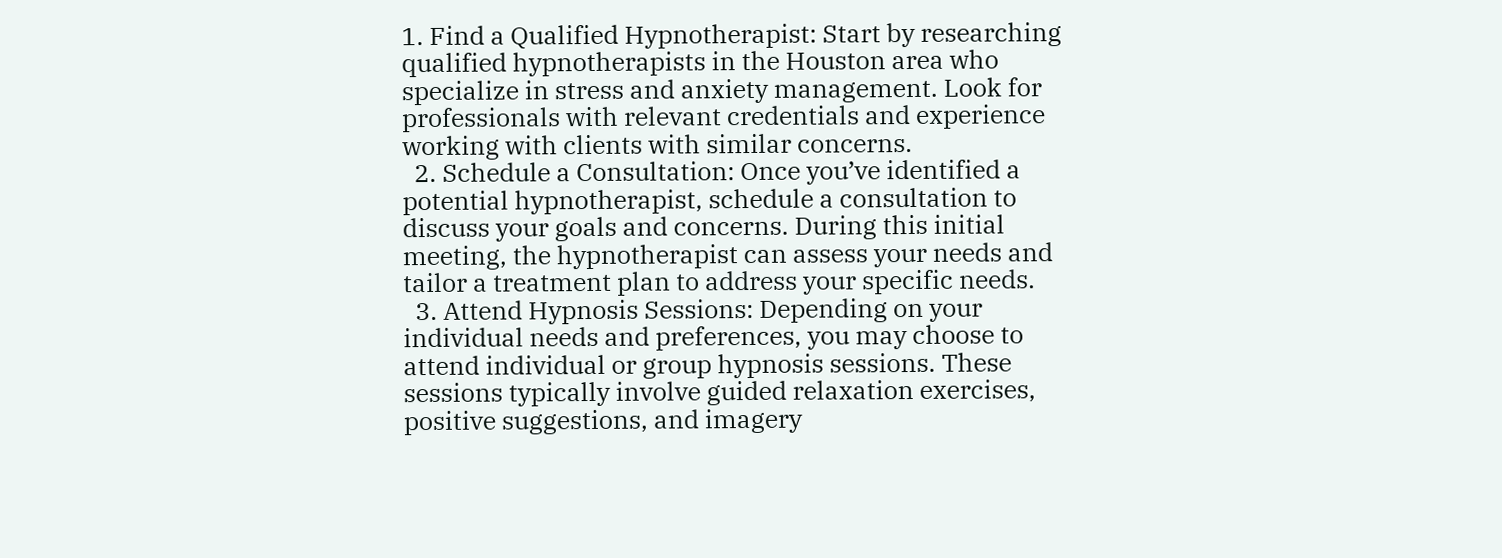1. Find a Qualified Hypnotherapist: Start by researching qualified hypnotherapists in the Houston area who specialize in stress and anxiety management. Look for professionals with relevant credentials and experience working with clients with similar concerns.
  2. Schedule a Consultation: Once you’ve identified a potential hypnotherapist, schedule a consultation to discuss your goals and concerns. During this initial meeting, the hypnotherapist can assess your needs and tailor a treatment plan to address your specific needs.
  3. Attend Hypnosis Sessions: Depending on your individual needs and preferences, you may choose to attend individual or group hypnosis sessions. These sessions typically involve guided relaxation exercises, positive suggestions, and imagery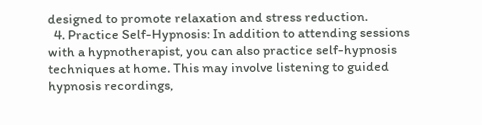designed to promote relaxation and stress reduction.
  4. Practice Self-Hypnosis: In addition to attending sessions with a hypnotherapist, you can also practice self-hypnosis techniques at home. This may involve listening to guided hypnosis recordings,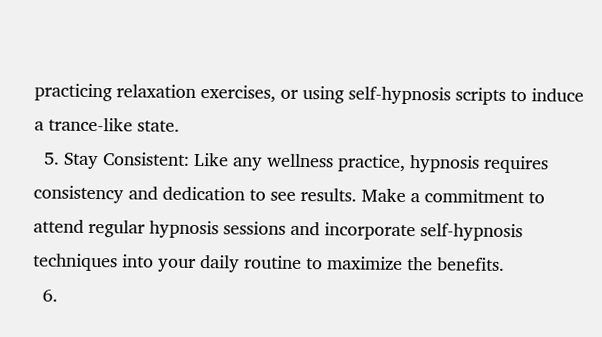practicing relaxation exercises, or using self-hypnosis scripts to induce a trance-like state.
  5. Stay Consistent: Like any wellness practice, hypnosis requires consistency and dedication to see results. Make a commitment to attend regular hypnosis sessions and incorporate self-hypnosis techniques into your daily routine to maximize the benefits.
  6.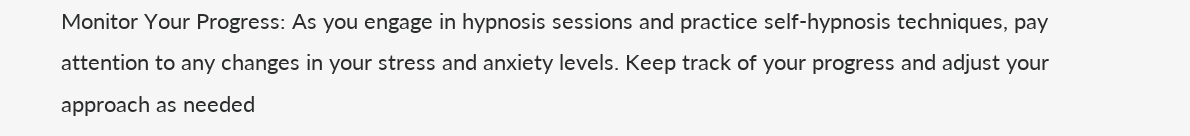Monitor Your Progress: As you engage in hypnosis sessions and practice self-hypnosis techniques, pay attention to any changes in your stress and anxiety levels. Keep track of your progress and adjust your approach as needed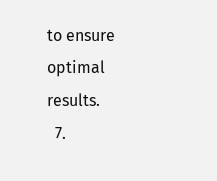to ensure optimal results.
  7.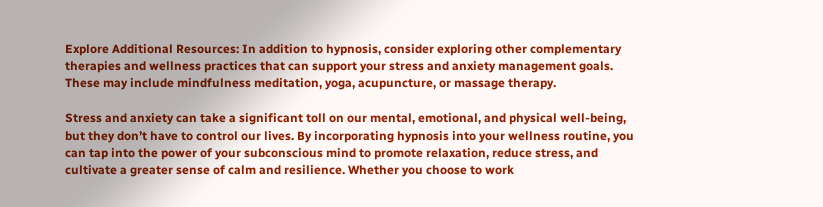Explore Additional Resources: In addition to hypnosis, consider exploring other complementary therapies and wellness practices that can support your stress and anxiety management goals. These may include mindfulness meditation, yoga, acupuncture, or massage therapy.

Stress and anxiety can take a significant toll on our mental, emotional, and physical well-being, but they don’t have to control our lives. By incorporating hypnosis into your wellness routine, you can tap into the power of your subconscious mind to promote relaxation, reduce stress, and cultivate a greater sense of calm and resilience. Whether you choose to work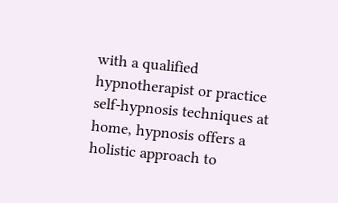with a qualified hypnotherapist or practice self-hypnosis techniques at home, hypnosis offers a holistic approach to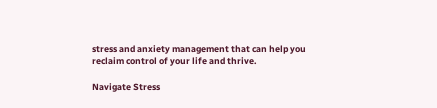stress and anxiety management that can help you reclaim control of your life and thrive.

Navigate Stress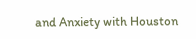and Anxiety with Houston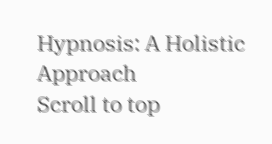Hypnosis: A Holistic Approach
Scroll to top